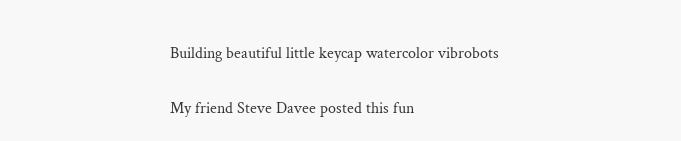Building beautiful little keycap watercolor vibrobots

My friend Steve Davee posted this fun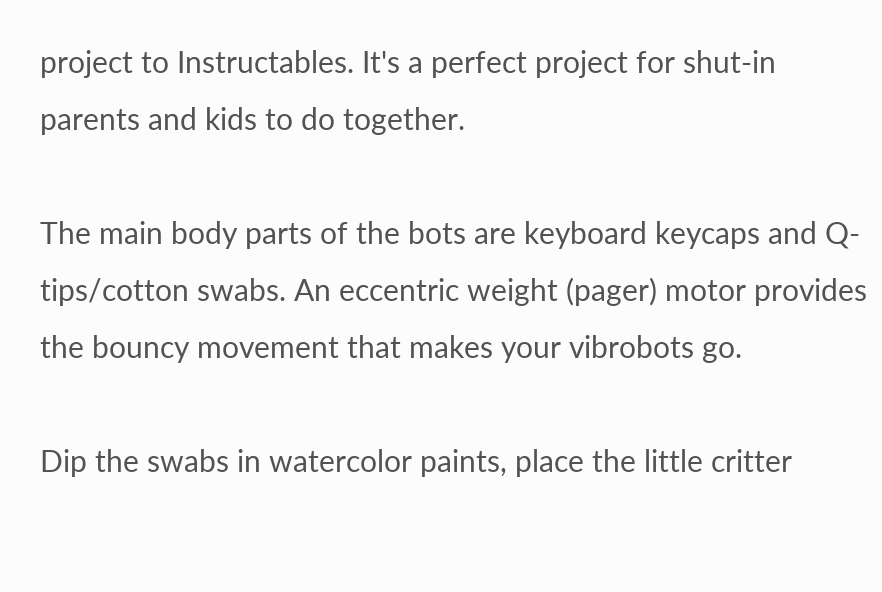project to Instructables. It's a perfect project for shut-in parents and kids to do together.

The main body parts of the bots are keyboard keycaps and Q-tips/cotton swabs. An eccentric weight (pager) motor provides the bouncy movement that makes your vibrobots go.

Dip the swabs in watercolor paints, place the little critter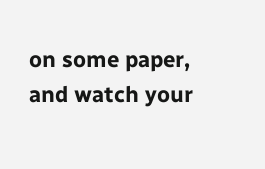on some paper, and watch your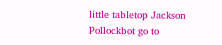little tabletop Jackson Pollockbot go to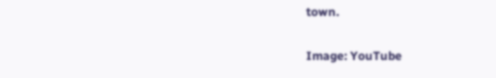town.

Image: YouTube